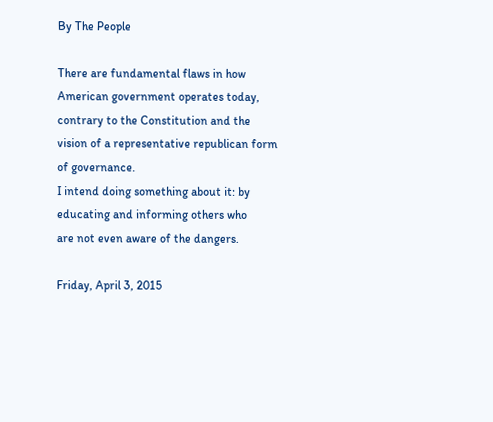By The People

There are fundamental flaws in how American government operates today,
contrary to the Constitution and the vision of a representative republican form of governance.
I intend doing something about it: by educating and informing others who
are not even aware of the dangers.

Friday, April 3, 2015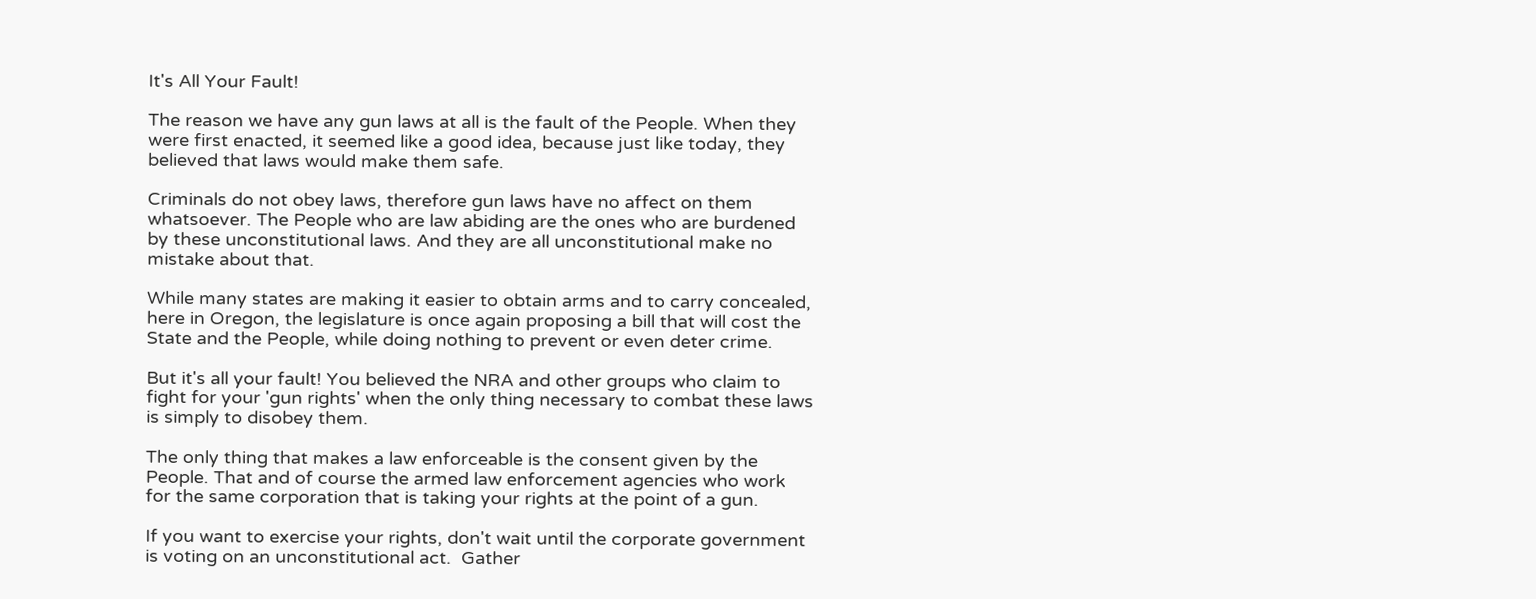It's All Your Fault!

The reason we have any gun laws at all is the fault of the People. When they were first enacted, it seemed like a good idea, because just like today, they believed that laws would make them safe.

Criminals do not obey laws, therefore gun laws have no affect on them whatsoever. The People who are law abiding are the ones who are burdened by these unconstitutional laws. And they are all unconstitutional make no mistake about that.

While many states are making it easier to obtain arms and to carry concealed, here in Oregon, the legislature is once again proposing a bill that will cost the State and the People, while doing nothing to prevent or even deter crime.

But it's all your fault! You believed the NRA and other groups who claim to fight for your 'gun rights' when the only thing necessary to combat these laws is simply to disobey them.

The only thing that makes a law enforceable is the consent given by the People. That and of course the armed law enforcement agencies who work for the same corporation that is taking your rights at the point of a gun.

If you want to exercise your rights, don't wait until the corporate government is voting on an unconstitutional act.  Gather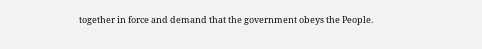together in force and demand that the government obeys the People.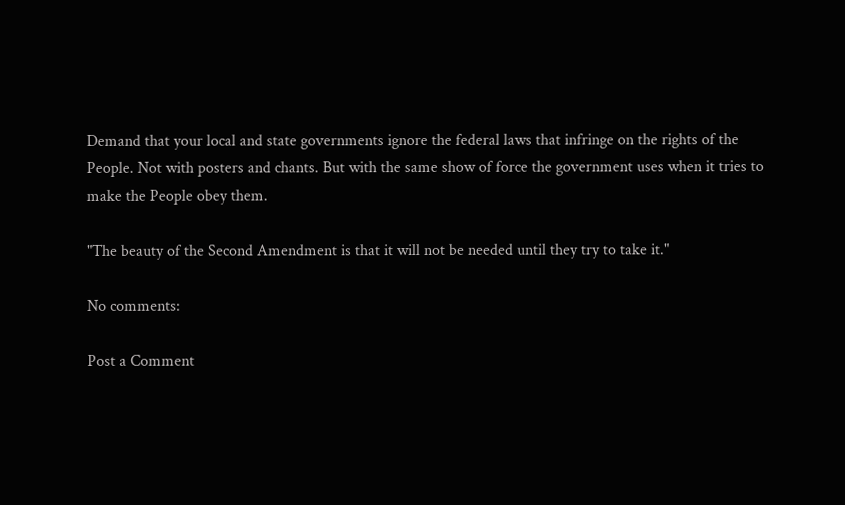Demand that your local and state governments ignore the federal laws that infringe on the rights of the People. Not with posters and chants. But with the same show of force the government uses when it tries to make the People obey them.

"The beauty of the Second Amendment is that it will not be needed until they try to take it."

No comments:

Post a Comment